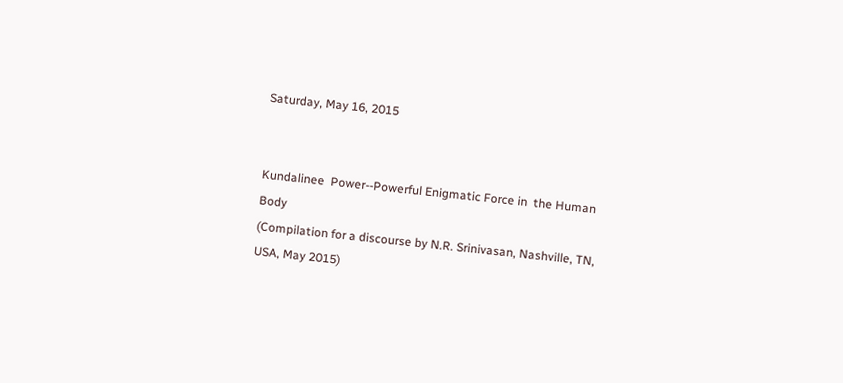Saturday, May 16, 2015


Kundalinee  Power--Powerful Enigmatic Force in  the Human Body
(Compilation for a discourse by N.R. Srinivasan, Nashville, TN, USA, May 2015)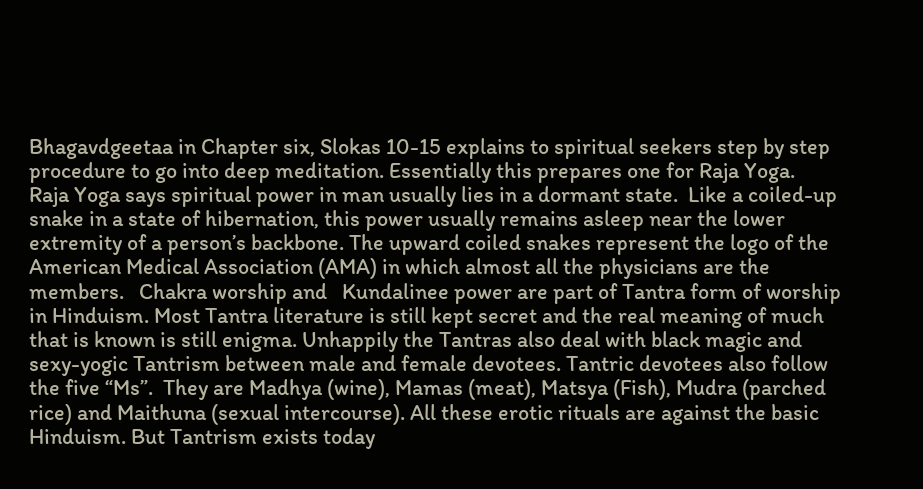Bhagavdgeetaa in Chapter six, Slokas 10-15 explains to spiritual seekers step by step procedure to go into deep meditation. Essentially this prepares one for Raja Yoga.  Raja Yoga says spiritual power in man usually lies in a dormant state.  Like a coiled-up snake in a state of hibernation, this power usually remains asleep near the lower extremity of a person’s backbone. The upward coiled snakes represent the logo of the American Medical Association (AMA) in which almost all the physicians are the members.   Chakra worship and   Kundalinee power are part of Tantra form of worship in Hinduism. Most Tantra literature is still kept secret and the real meaning of much that is known is still enigma. Unhappily the Tantras also deal with black magic and sexy-yogic Tantrism between male and female devotees. Tantric devotees also follow the five “Ms”.  They are Madhya (wine), Mamas (meat), Matsya (Fish), Mudra (parched rice) and Maithuna (sexual intercourse). All these erotic rituals are against the basic Hinduism. But Tantrism exists today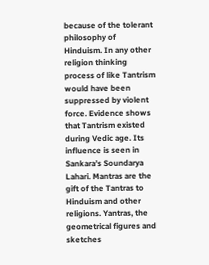because of the tolerant philosophy of Hinduism. In any other religion thinking process of like Tantrism would have been suppressed by violent force. Evidence shows that Tantrism existed   during Vedic age. Its influence is seen in Sankara’s Soundarya Lahari. Mantras are the gift of the Tantras to Hinduism and other religions. Yantras, the geometrical figures and sketches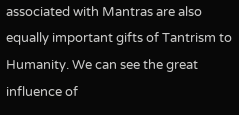associated with Mantras are also equally important gifts of Tantrism to Humanity. We can see the great influence of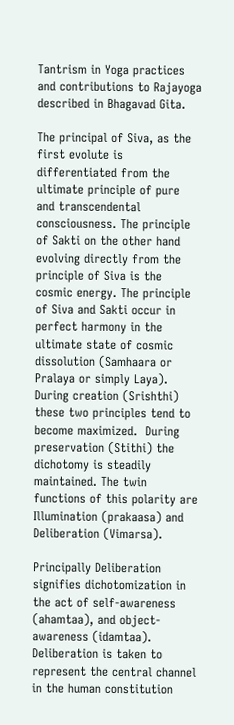Tantrism in Yoga practices and contributions to Rajayoga described in Bhagavad Gita.

The principal of Siva, as the first evolute is differentiated from the ultimate principle of pure and transcendental consciousness. The principle of Sakti on the other hand evolving directly from the principle of Siva is the cosmic energy. The principle of Siva and Sakti occur in perfect harmony in the ultimate state of cosmic dissolution (Samhaara or Pralaya or simply Laya). During creation (Srishthi) these two principles tend to become maximized.  During preservation (Stithi) the dichotomy is steadily maintained. The twin functions of this polarity are Illumination (prakaasa) and Deliberation (Vimarsa).

Principally Deliberation signifies dichotomization in the act of self-awareness (ahamtaa), and object-awareness (idamtaa). Deliberation is taken to represent the central channel in the human constitution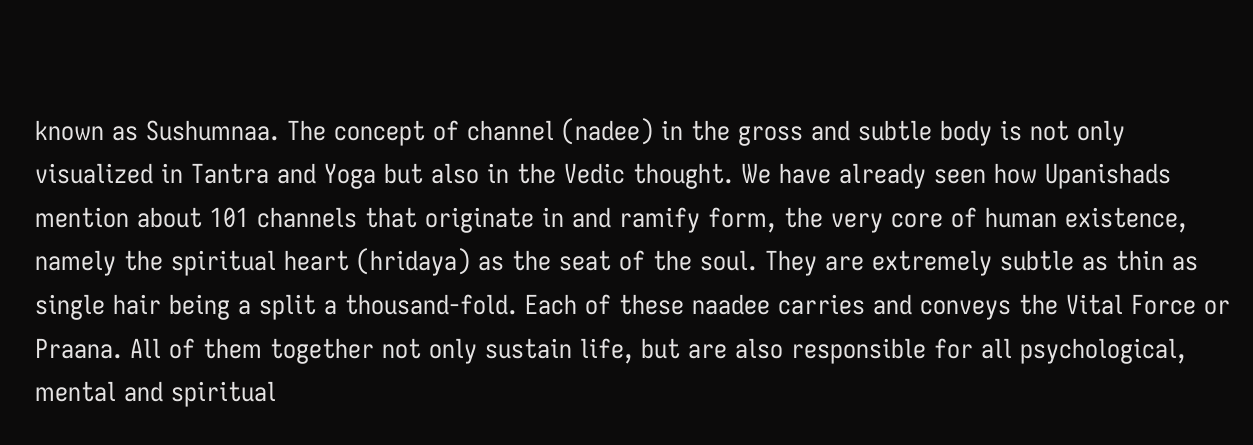known as Sushumnaa. The concept of channel (nadee) in the gross and subtle body is not only visualized in Tantra and Yoga but also in the Vedic thought. We have already seen how Upanishads mention about 101 channels that originate in and ramify form, the very core of human existence, namely the spiritual heart (hridaya) as the seat of the soul. They are extremely subtle as thin as single hair being a split a thousand-fold. Each of these naadee carries and conveys the Vital Force or Praana. All of them together not only sustain life, but are also responsible for all psychological, mental and spiritual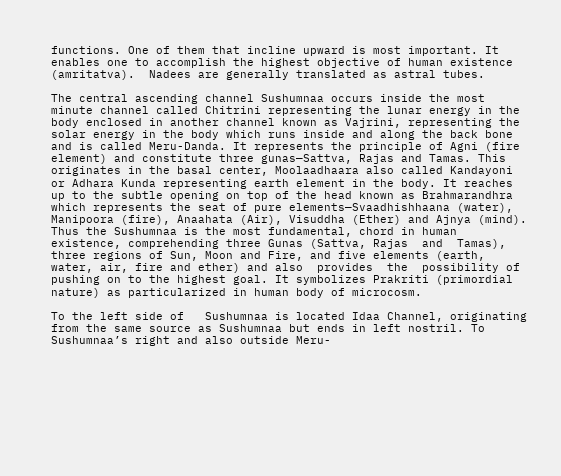functions. One of them that incline upward is most important. It enables one to accomplish the highest objective of human existence (amritatva).  Nadees are generally translated as astral tubes.

The central ascending channel Sushumnaa occurs inside the most minute channel called Chitrini representing the lunar energy in the body enclosed in another channel known as Vajrini, representing the solar energy in the body which runs inside and along the back bone and is called Meru-Danda. It represents the principle of Agni (fire element) and constitute three gunas—Sattva, Rajas and Tamas. This originates in the basal center, Moolaadhaara also called Kandayoni or Adhara Kunda representing earth element in the body. It reaches up to the subtle opening on top of the head known as Brahmarandhra which represents the seat of pure elements—Svaadhishhaana (water), Manipoora (fire), Anaahata (Air), Visuddha (Ether) and Ajnya (mind). Thus the Sushumnaa is the most fundamental, chord in human existence, comprehending three Gunas (Sattva, Rajas  and  Tamas), three regions of Sun, Moon and Fire, and five elements (earth, water, air, fire and ether) and also  provides  the  possibility of pushing on to the highest goal. It symbolizes Prakriti (primordial nature) as particularized in human body of microcosm.

To the left side of   Sushumnaa is located Idaa Channel, originating from the same source as Sushumnaa but ends in left nostril. To Sushumnaa’s right and also outside Meru-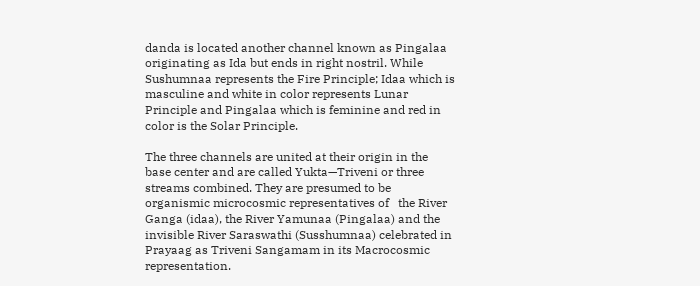danda is located another channel known as Pingalaa originating as Ida but ends in right nostril. While Sushumnaa represents the Fire Principle; Idaa which is masculine and white in color represents Lunar Principle and Pingalaa which is feminine and red in color is the Solar Principle.

The three channels are united at their origin in the base center and are called Yukta—Triveni or three streams combined. They are presumed to be organismic microcosmic representatives of   the River Ganga (idaa), the River Yamunaa (Pingalaa) and the invisible River Saraswathi (Susshumnaa) celebrated in Prayaag as Triveni Sangamam in its Macrocosmic representation.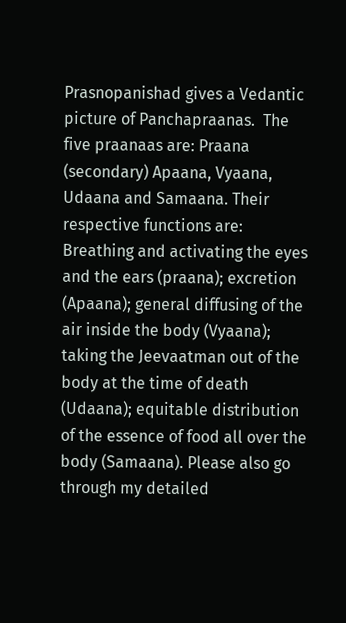Prasnopanishad gives a Vedantic picture of Panchapraanas.  The five praanaas are: Praana (secondary) Apaana, Vyaana, Udaana and Samaana. Their respective functions are: Breathing and activating the eyes and the ears (praana); excretion (Apaana); general diffusing of the air inside the body (Vyaana); taking the Jeevaatman out of the body at the time of death (Udaana); equitable distribution of the essence of food all over the body (Samaana). Please also go through my detailed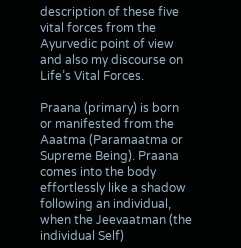description of these five vital forces from the Ayurvedic point of view and also my discourse on Life’s Vital Forces.

Praana (primary) is born or manifested from the Aaatma (Paramaatma or Supreme Being). Praana comes into the body effortlessly like a shadow following an individual, when the Jeevaatman (the individual Self)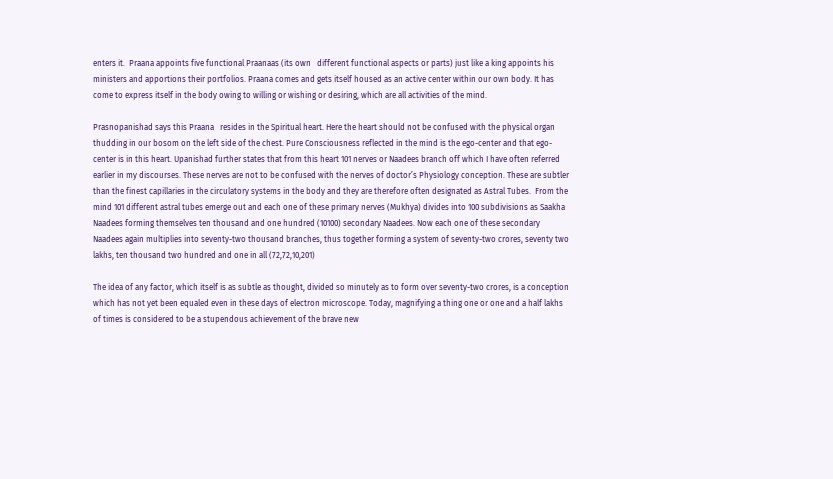enters it.  Praana appoints five functional Praanaas (its own   different functional aspects or parts) just like a king appoints his ministers and apportions their portfolios. Praana comes and gets itself housed as an active center within our own body. It has come to express itself in the body owing to willing or wishing or desiring, which are all activities of the mind.

Prasnopanishad says this Praana   resides in the Spiritual heart. Here the heart should not be confused with the physical organ thudding in our bosom on the left side of the chest. Pure Consciousness reflected in the mind is the ego-center and that ego-center is in this heart. Upanishad further states that from this heart 101 nerves or Naadees branch off which I have often referred  earlier in my discourses. These nerves are not to be confused with the nerves of doctor’s Physiology conception. These are subtler than the finest capillaries in the circulatory systems in the body and they are therefore often designated as Astral Tubes.  From the mind 101 different astral tubes emerge out and each one of these primary nerves (Mukhya) divides into 100 subdivisions as Saakha Naadees forming themselves ten thousand and one hundred (10100) secondary Naadees. Now each one of these secondary Naadees again multiplies into seventy-two thousand branches, thus together forming a system of seventy-two crores, seventy two lakhs, ten thousand two hundred and one in all (72,72,10,201)

The idea of any factor, which itself is as subtle as thought, divided so minutely as to form over seventy-two crores, is a conception which has not yet been equaled even in these days of electron microscope. Today, magnifying a thing one or one and a half lakhs of times is considered to be a stupendous achievement of the brave new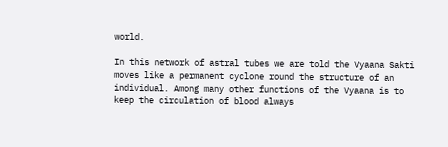world.

In this network of astral tubes we are told the Vyaana Sakti moves like a permanent cyclone round the structure of an individual. Among many other functions of the Vyaana is to keep the circulation of blood always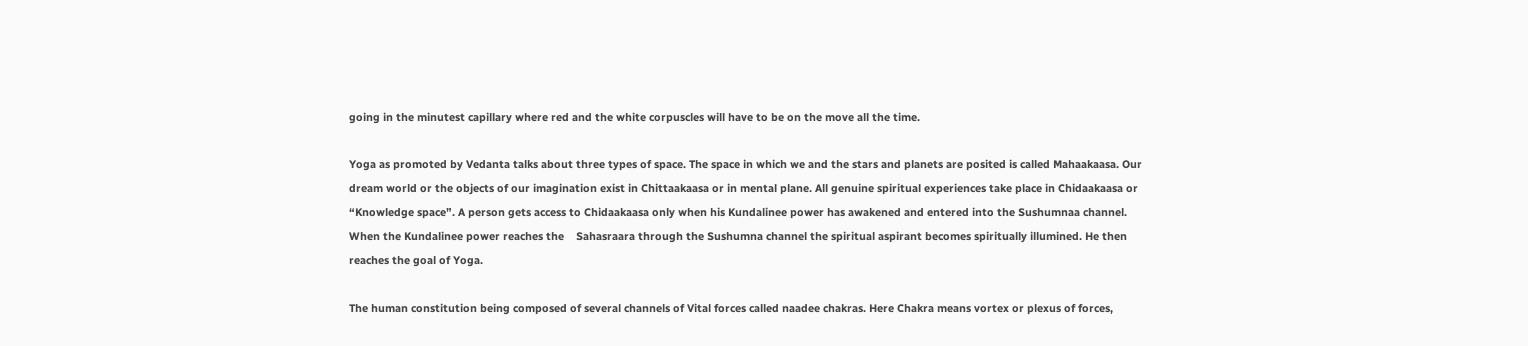going in the minutest capillary where red and the white corpuscles will have to be on the move all the time.

Yoga as promoted by Vedanta talks about three types of space. The space in which we and the stars and planets are posited is called Mahaakaasa. Our dream world or the objects of our imagination exist in Chittaakaasa or in mental plane. All genuine spiritual experiences take place in Chidaakaasa or “Knowledge space”. A person gets access to Chidaakaasa only when his Kundalinee power has awakened and entered into the Sushumnaa channel. When the Kundalinee power reaches the    Sahasraara through the Sushumna channel the spiritual aspirant becomes spiritually illumined. He then reaches the goal of Yoga.

The human constitution being composed of several channels of Vital forces called naadee chakras. Here Chakra means vortex or plexus of forces,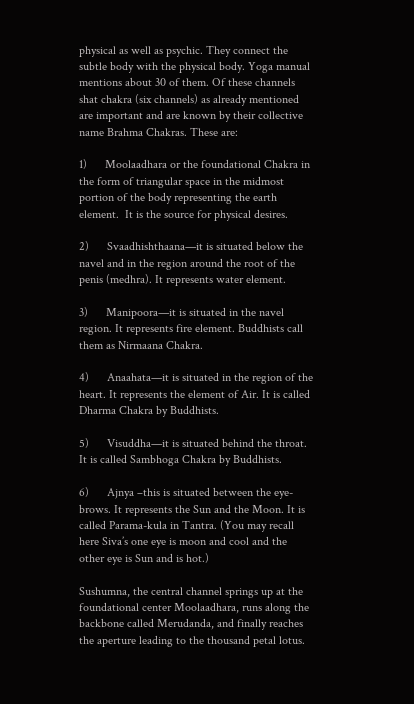physical as well as psychic. They connect the subtle body with the physical body. Yoga manual mentions about 30 of them. Of these channels shat chakra (six channels) as already mentioned are important and are known by their collective name Brahma Chakras. These are:

1)      Moolaadhara or the foundational Chakra in the form of triangular space in the midmost portion of the body representing the earth element.  It is the source for physical desires.

2)      Svaadhishthaana—it is situated below the navel and in the region around the root of the penis (medhra). It represents water element.

3)      Manipoora—it is situated in the navel region. It represents fire element. Buddhists call them as Nirmaana Chakra.

4)      Anaahata—it is situated in the region of the heart. It represents the element of Air. It is called Dharma Chakra by Buddhists.

5)      Visuddha—it is situated behind the throat. It is called Sambhoga Chakra by Buddhists.

6)      Ajnya –this is situated between the eye-brows. It represents the Sun and the Moon. It is called Parama-kula in Tantra. (You may recall here Siva’s one eye is moon and cool and the other eye is Sun and is hot.)

Sushumna, the central channel springs up at the foundational center Moolaadhara, runs along the backbone called Merudanda, and finally reaches the aperture leading to the thousand petal lotus.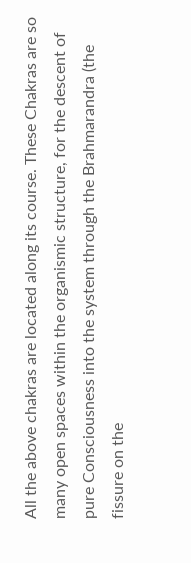All the above chakras are located along its course. These Chakras are so many open spaces within the organismic structure, for the descent of pure Consciousness into the system through the Brahmarandra (the fissure on the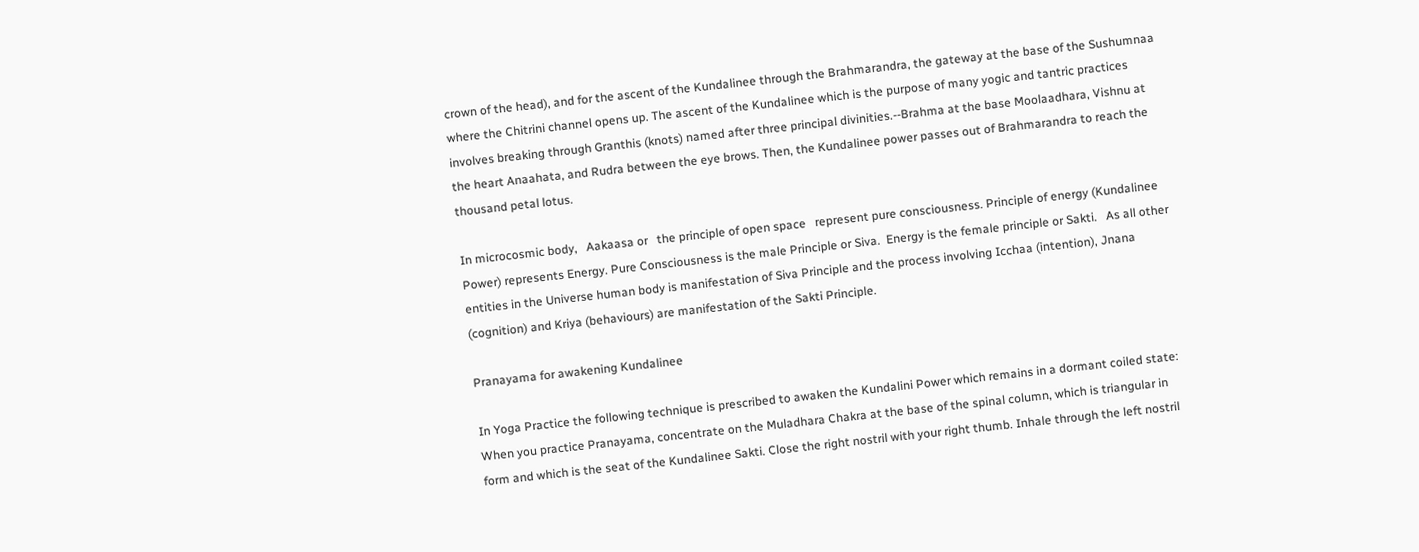crown of the head), and for the ascent of the Kundalinee through the Brahmarandra, the gateway at the base of the Sushumnaa where the Chitrini channel opens up. The ascent of the Kundalinee which is the purpose of many yogic and tantric practices involves breaking through Granthis (knots) named after three principal divinities.--Brahma at the base Moolaadhara, Vishnu at the heart Anaahata, and Rudra between the eye brows. Then, the Kundalinee power passes out of Brahmarandra to reach the thousand petal lotus.

In microcosmic body,   Aakaasa or   the principle of open space   represent pure consciousness. Principle of energy (Kundalinee Power) represents Energy. Pure Consciousness is the male Principle or Siva.  Energy is the female principle or Sakti.   As all other entities in the Universe human body is manifestation of Siva Principle and the process involving Icchaa (intention), Jnana (cognition) and Kriya (behaviours) are manifestation of the Sakti Principle.

Pranayama for awakening Kundalinee

In Yoga Practice the following technique is prescribed to awaken the Kundalini Power which remains in a dormant coiled state: When you practice Pranayama, concentrate on the Muladhara Chakra at the base of the spinal column, which is triangular in form and which is the seat of the Kundalinee Sakti. Close the right nostril with your right thumb. Inhale through the left nostril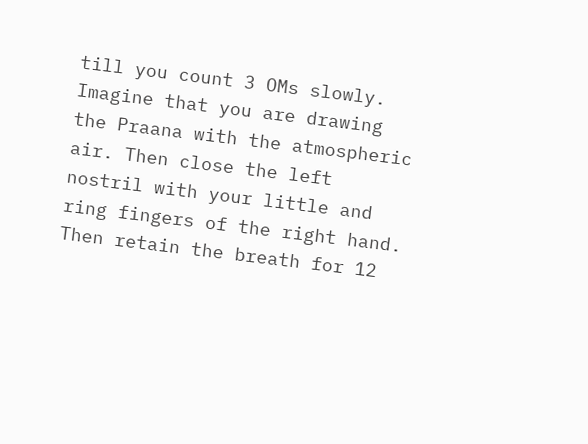till you count 3 OMs slowly. Imagine that you are drawing the Praana with the atmospheric air. Then close the left nostril with your little and ring fingers of the right hand. Then retain the breath for 12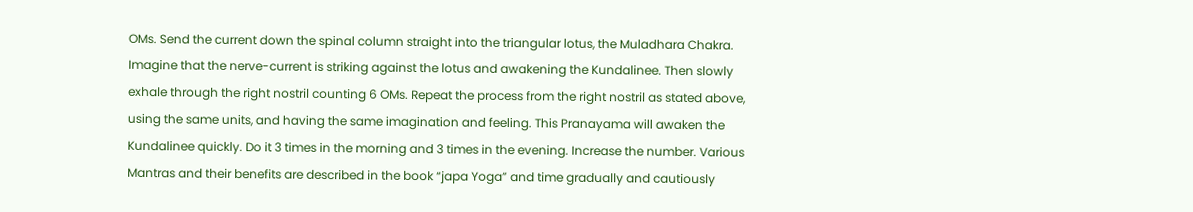OMs. Send the current down the spinal column straight into the triangular lotus, the Muladhara Chakra. Imagine that the nerve-current is striking against the lotus and awakening the Kundalinee. Then slowly exhale through the right nostril counting 6 OMs. Repeat the process from the right nostril as stated above, using the same units, and having the same imagination and feeling. This Pranayama will awaken the Kundalinee quickly. Do it 3 times in the morning and 3 times in the evening. Increase the number. Various Mantras and their benefits are described in the book “japa Yoga” and time gradually and cautiously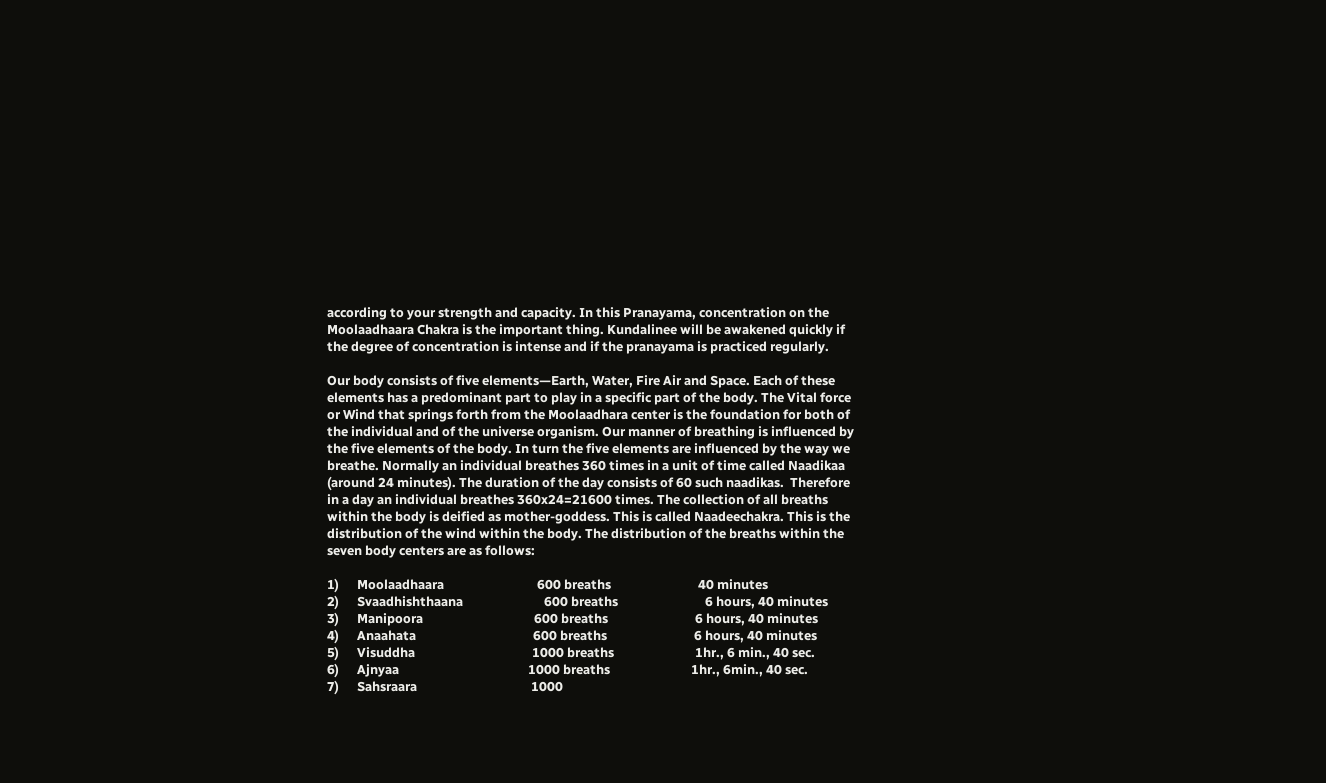according to your strength and capacity. In this Pranayama, concentration on the Moolaadhaara Chakra is the important thing. Kundalinee will be awakened quickly if the degree of concentration is intense and if the pranayama is practiced regularly.

Our body consists of five elements—Earth, Water, Fire Air and Space. Each of these elements has a predominant part to play in a specific part of the body. The Vital force or Wind that springs forth from the Moolaadhara center is the foundation for both of the individual and of the universe organism. Our manner of breathing is influenced by the five elements of the body. In turn the five elements are influenced by the way we breathe. Normally an individual breathes 360 times in a unit of time called Naadikaa (around 24 minutes). The duration of the day consists of 60 such naadikas.  Therefore in a day an individual breathes 360x24=21600 times. The collection of all breaths within the body is deified as mother-goddess. This is called Naadeechakra. This is the distribution of the wind within the body. The distribution of the breaths within the seven body centers are as follows:

1)      Moolaadhaara                               600 breaths                             40 minutes
2)      Svaadhishthaana                           600 breaths                             6 hours, 40 minutes
3)      Manipoora                                     600 breaths                             6 hours, 40 minutes
4)      Anaahata                                       600 breaths                             6 hours, 40 minutes
5)      Visuddha                                       1000 breaths                           1hr., 6 min., 40 sec.
6)      Ajnyaa                                           1000 breaths                           1hr., 6min., 40 sec.
7)      Sahsraara                                      1000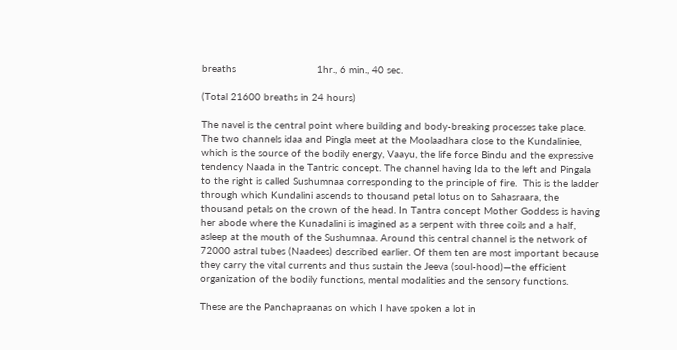breaths                           1hr., 6 min., 40 sec.

(Total 21600 breaths in 24 hours)

The navel is the central point where building and body-breaking processes take place.  The two channels idaa and Pingla meet at the Moolaadhara close to the Kundaliniee, which is the source of the bodily energy, Vaayu, the life force Bindu and the expressive tendency Naada in the Tantric concept. The channel having Ida to the left and Pingala to the right is called Sushumnaa corresponding to the principle of fire.  This is the ladder through which Kundalini ascends to thousand petal lotus on to Sahasraara, the thousand petals on the crown of the head. In Tantra concept Mother Goddess is having her abode where the Kunadalini is imagined as a serpent with three coils and a half, asleep at the mouth of the Sushumnaa. Around this central channel is the network of 72000 astral tubes (Naadees) described earlier. Of them ten are most important because they carry the vital currents and thus sustain the Jeeva (soul-hood)—the efficient organization of the bodily functions, mental modalities and the sensory functions.

These are the Panchapraanas on which I have spoken a lot in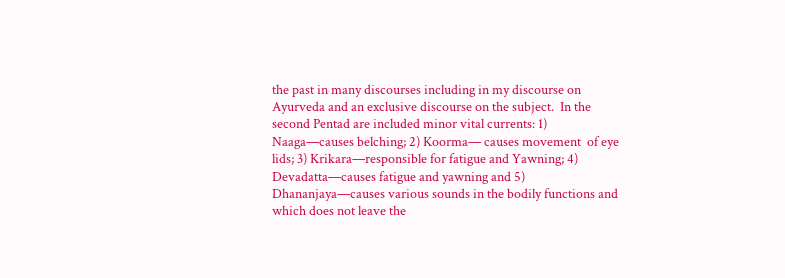the past in many discourses including in my discourse on Ayurveda and an exclusive discourse on the subject.  In the second Pentad are included minor vital currents: 1) Naaga—causes belching; 2) Koorma— causes movement  of eye lids; 3) Krikara—responsible for fatigue and Yawning; 4) Devadatta—causes fatigue and yawning and 5) Dhananjaya—causes various sounds in the bodily functions and which does not leave the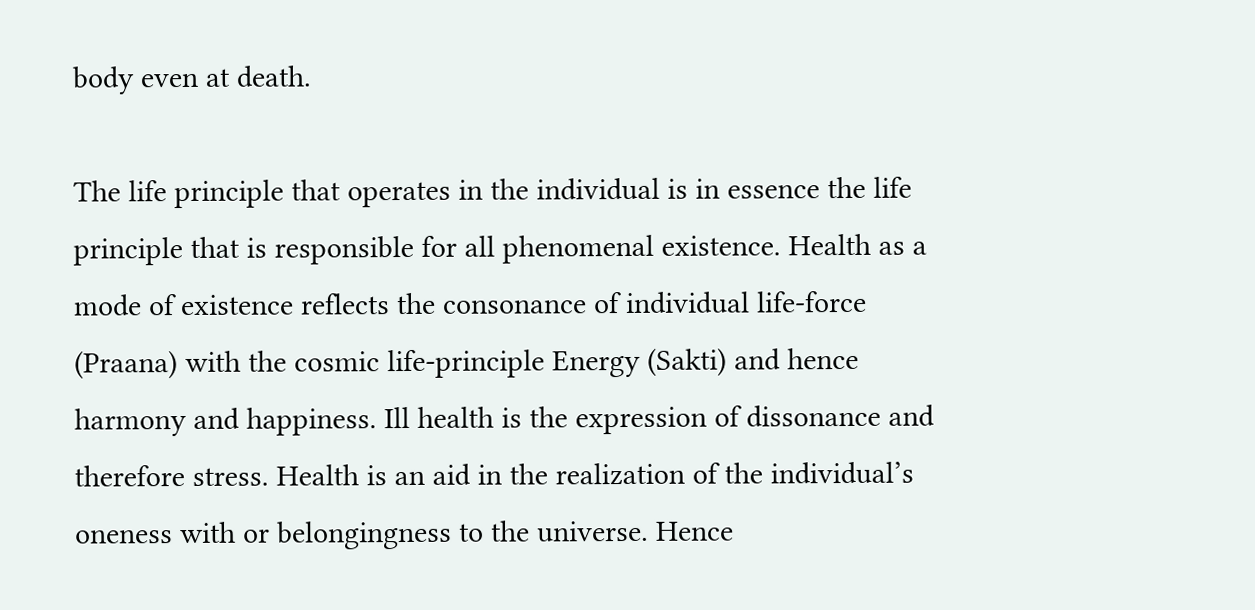body even at death.

The life principle that operates in the individual is in essence the life principle that is responsible for all phenomenal existence. Health as a mode of existence reflects the consonance of individual life-force (Praana) with the cosmic life-principle Energy (Sakti) and hence harmony and happiness. Ill health is the expression of dissonance and therefore stress. Health is an aid in the realization of the individual’s oneness with or belongingness to the universe. Hence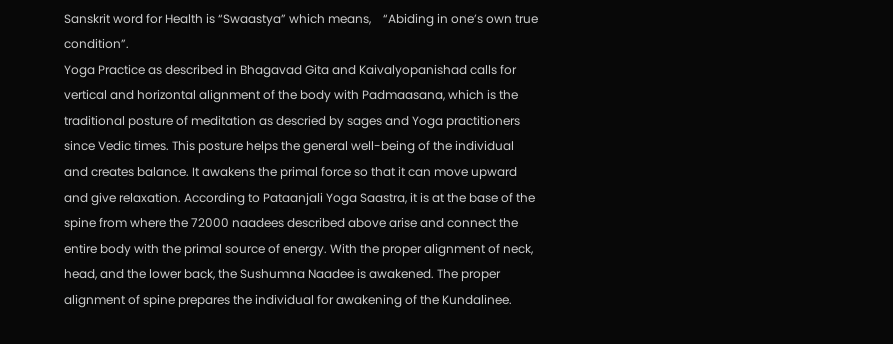Sanskrit word for Health is “Swaastya” which means,    “Abiding in one’s own true condition”.
Yoga Practice as described in Bhagavad Gita and Kaivalyopanishad calls for vertical and horizontal alignment of the body with Padmaasana, which is the traditional posture of meditation as descried by sages and Yoga practitioners since Vedic times. This posture helps the general well-being of the individual and creates balance. It awakens the primal force so that it can move upward and give relaxation. According to Pataanjali Yoga Saastra, it is at the base of the spine from where the 72000 naadees described above arise and connect the entire body with the primal source of energy. With the proper alignment of neck, head, and the lower back, the Sushumna Naadee is awakened. The proper alignment of spine prepares the individual for awakening of the Kundalinee.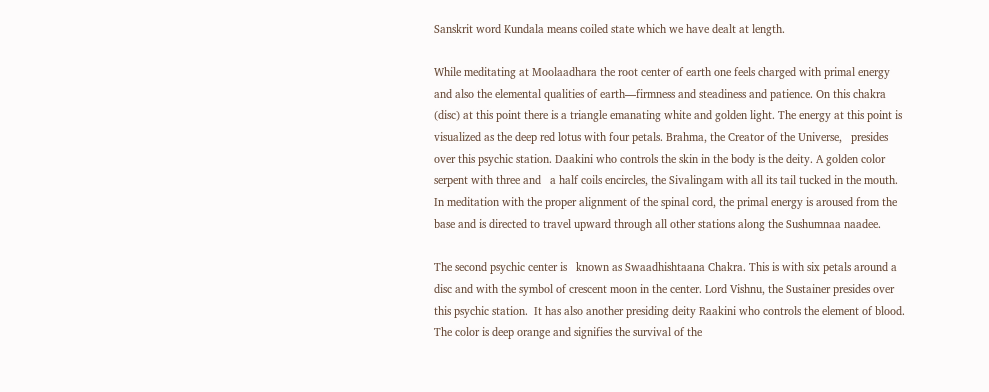Sanskrit word Kundala means coiled state which we have dealt at length.

While meditating at Moolaadhara the root center of earth one feels charged with primal energy and also the elemental qualities of earth—firmness and steadiness and patience. On this chakra (disc) at this point there is a triangle emanating white and golden light. The energy at this point is visualized as the deep red lotus with four petals. Brahma, the Creator of the Universe,   presides over this psychic station. Daakini who controls the skin in the body is the deity. A golden color serpent with three and   a half coils encircles, the Sivalingam with all its tail tucked in the mouth. In meditation with the proper alignment of the spinal cord, the primal energy is aroused from the base and is directed to travel upward through all other stations along the Sushumnaa naadee.

The second psychic center is   known as Swaadhishtaana Chakra. This is with six petals around a disc and with the symbol of crescent moon in the center. Lord Vishnu, the Sustainer presides over this psychic station.  It has also another presiding deity Raakini who controls the element of blood.  The color is deep orange and signifies the survival of the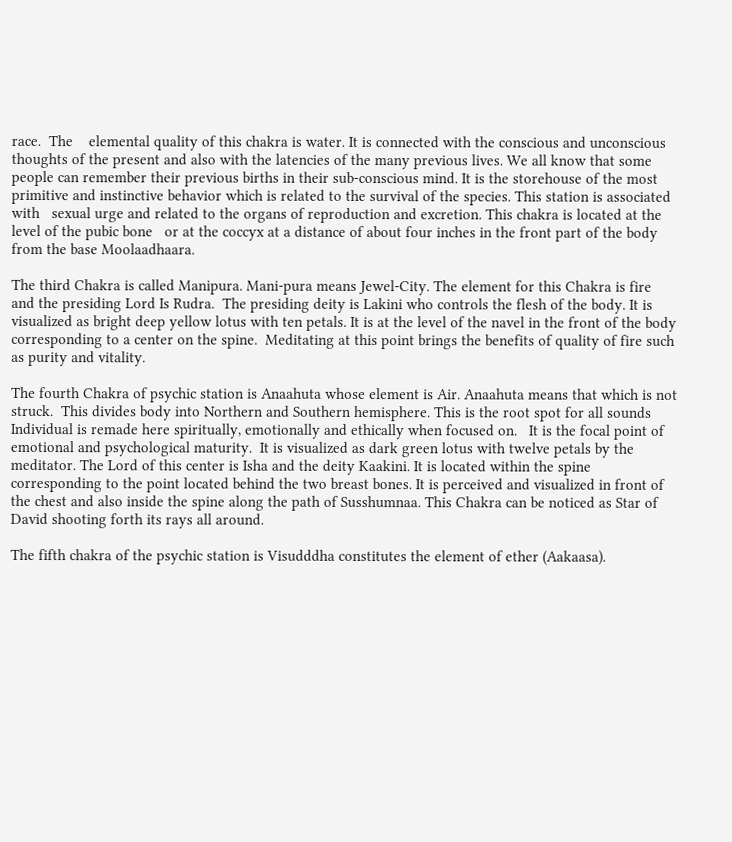race.  The    elemental quality of this chakra is water. It is connected with the conscious and unconscious thoughts of the present and also with the latencies of the many previous lives. We all know that some people can remember their previous births in their sub-conscious mind. It is the storehouse of the most primitive and instinctive behavior which is related to the survival of the species. This station is associated with   sexual urge and related to the organs of reproduction and excretion. This chakra is located at the level of the pubic bone   or at the coccyx at a distance of about four inches in the front part of the body from the base Moolaadhaara.

The third Chakra is called Manipura. Mani-pura means Jewel-City. The element for this Chakra is fire and the presiding Lord Is Rudra.  The presiding deity is Lakini who controls the flesh of the body. It is visualized as bright deep yellow lotus with ten petals. It is at the level of the navel in the front of the body corresponding to a center on the spine.  Meditating at this point brings the benefits of quality of fire such as purity and vitality.

The fourth Chakra of psychic station is Anaahuta whose element is Air. Anaahuta means that which is not struck.  This divides body into Northern and Southern hemisphere. This is the root spot for all sounds Individual is remade here spiritually, emotionally and ethically when focused on.   It is the focal point of emotional and psychological maturity.  It is visualized as dark green lotus with twelve petals by the meditator. The Lord of this center is Isha and the deity Kaakini. It is located within the spine corresponding to the point located behind the two breast bones. It is perceived and visualized in front of the chest and also inside the spine along the path of Susshumnaa. This Chakra can be noticed as Star of David shooting forth its rays all around.

The fifth chakra of the psychic station is Visudddha constitutes the element of ether (Aakaasa).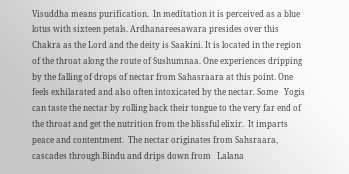Visuddha means purification.  In meditation it is perceived as a blue lotus with sixteen petals. Ardhanareesawara presides over this Chakra as the Lord and the deity is Saakini. It is located in the region of the throat along the route of Sushumnaa. One experiences dripping by the falling of drops of nectar from Sahasraara at this point. One feels exhilarated and also often intoxicated by the nectar. Some   Yogis can taste the nectar by rolling back their tongue to the very far end of the throat and get the nutrition from the blissful elixir.  It imparts peace and contentment.  The nectar originates from Sahsraara, cascades through Bindu and drips down from   Lalana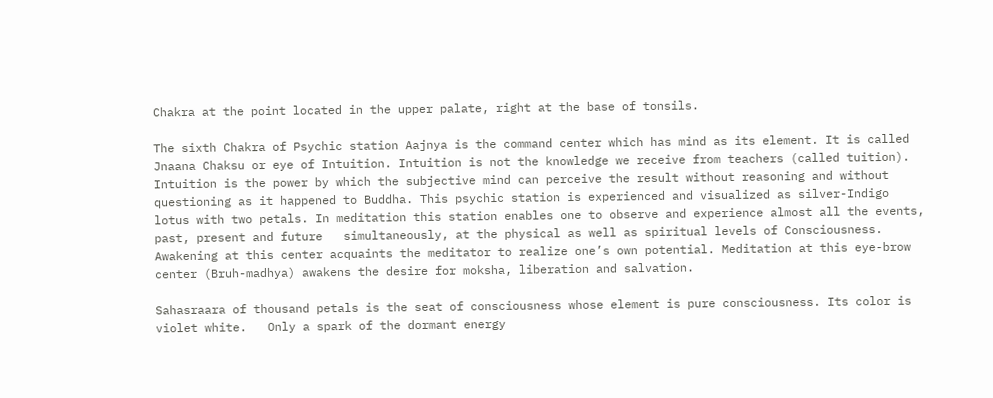Chakra at the point located in the upper palate, right at the base of tonsils.

The sixth Chakra of Psychic station Aajnya is the command center which has mind as its element. It is called Jnaana Chaksu or eye of Intuition. Intuition is not the knowledge we receive from teachers (called tuition). Intuition is the power by which the subjective mind can perceive the result without reasoning and without questioning as it happened to Buddha. This psychic station is experienced and visualized as silver-Indigo lotus with two petals. In meditation this station enables one to observe and experience almost all the events, past, present and future   simultaneously, at the physical as well as spiritual levels of Consciousness. Awakening at this center acquaints the meditator to realize one’s own potential. Meditation at this eye-brow center (Bruh-madhya) awakens the desire for moksha, liberation and salvation.

Sahasraara of thousand petals is the seat of consciousness whose element is pure consciousness. Its color is violet white.   Only a spark of the dormant energy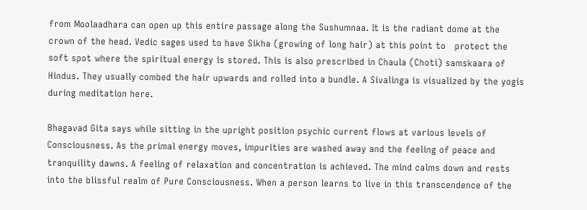from Moolaadhara can open up this entire passage along the Sushumnaa. It is the radiant dome at the crown of the head. Vedic sages used to have Sikha (growing of long hair) at this point to   protect the soft spot where the spiritual energy is stored. This is also prescribed in Chaula (Choti) samskaara of Hindus. They usually combed the hair upwards and rolled into a bundle. A Sivalinga is visualized by the yogis during meditation here.

Bhagavad Gita says while sitting in the upright position psychic current flows at various levels of Consciousness. As the primal energy moves, impurities are washed away and the feeling of peace and tranquility dawns. A feeling of relaxation and concentration is achieved. The mind calms down and rests into the blissful realm of Pure Consciousness. When a person learns to live in this transcendence of the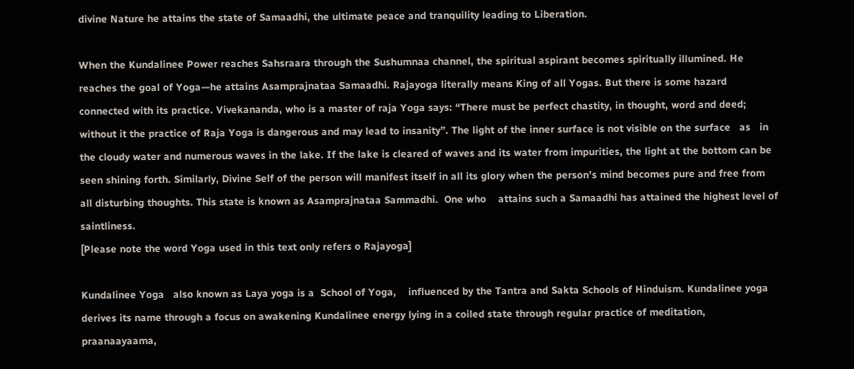divine Nature he attains the state of Samaadhi, the ultimate peace and tranquility leading to Liberation.

When the Kundalinee Power reaches Sahsraara through the Sushumnaa channel, the spiritual aspirant becomes spiritually illumined. He reaches the goal of Yoga—he attains Asamprajnataa Samaadhi. Rajayoga literally means King of all Yogas. But there is some hazard connected with its practice. Vivekananda, who is a master of raja Yoga says: “There must be perfect chastity, in thought, word and deed; without it the practice of Raja Yoga is dangerous and may lead to insanity”. The light of the inner surface is not visible on the surface   as   in   the cloudy water and numerous waves in the lake. If the lake is cleared of waves and its water from impurities, the light at the bottom can be seen shining forth. Similarly, Divine Self of the person will manifest itself in all its glory when the person’s mind becomes pure and free from all disturbing thoughts. This state is known as Asamprajnataa Sammadhi.  One who    attains such a Samaadhi has attained the highest level of saintliness.
[Please note the word Yoga used in this text only refers o Rajayoga]

Kundalinee Yoga   also known as Laya yoga is a  School of Yoga,    influenced by the Tantra and Sakta Schools of Hinduism. Kundalinee yoga derives its name through a focus on awakening Kundalinee energy lying in a coiled state through regular practice of meditation, praanaayaama,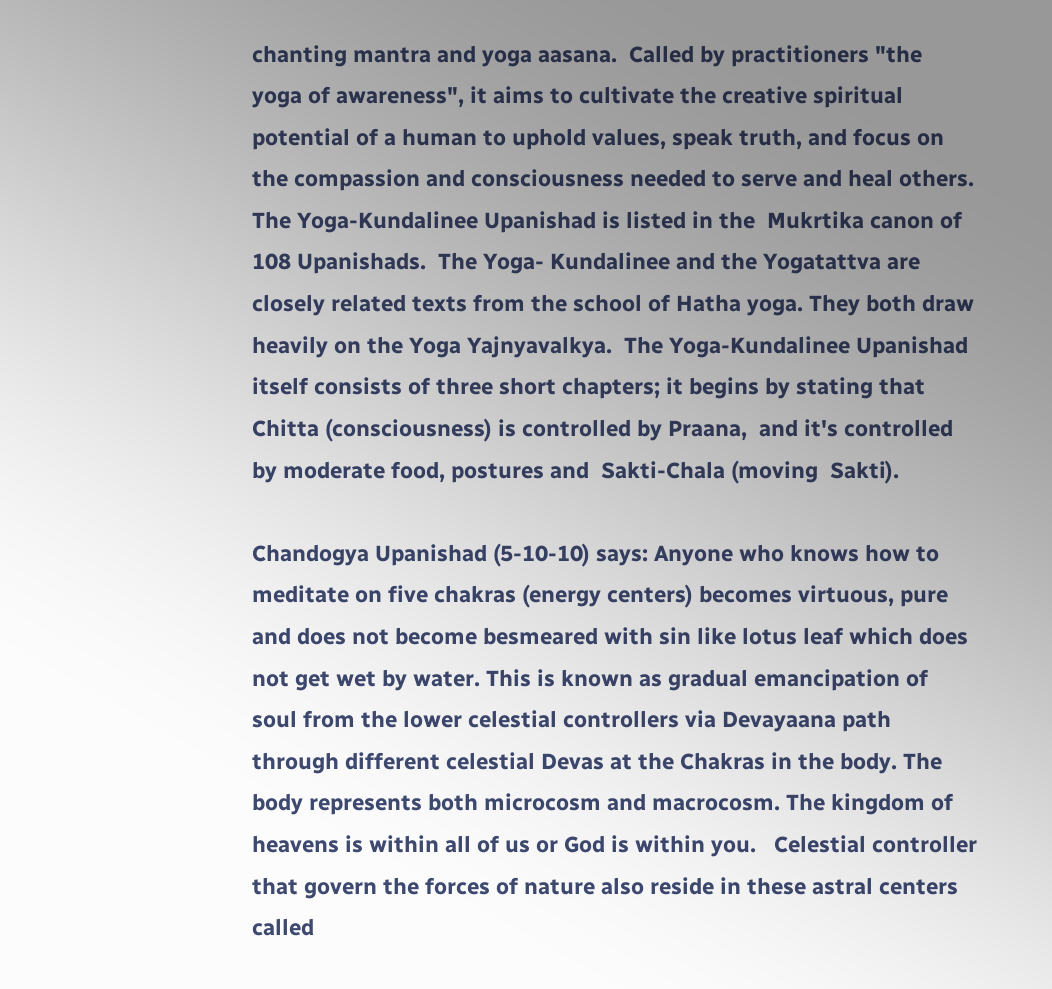chanting mantra and yoga aasana.  Called by practitioners "the yoga of awareness", it aims to cultivate the creative spiritual potential of a human to uphold values, speak truth, and focus on the compassion and consciousness needed to serve and heal others.  The Yoga-Kundalinee Upanishad is listed in the  Mukrtika canon of 108 Upanishads.  The Yoga- Kundalinee and the Yogatattva are closely related texts from the school of Hatha yoga. They both draw heavily on the Yoga Yajnyavalkya.  The Yoga-Kundalinee Upanishad itself consists of three short chapters; it begins by stating that Chitta (consciousness) is controlled by Praana,  and it's controlled by moderate food, postures and  Sakti-Chala (moving  Sakti).

Chandogya Upanishad (5-10-10) says: Anyone who knows how to meditate on five chakras (energy centers) becomes virtuous, pure and does not become besmeared with sin like lotus leaf which does not get wet by water. This is known as gradual emancipation of soul from the lower celestial controllers via Devayaana path through different celestial Devas at the Chakras in the body. The body represents both microcosm and macrocosm. The kingdom of   heavens is within all of us or God is within you.   Celestial controller  that govern the forces of nature also reside in these astral centers called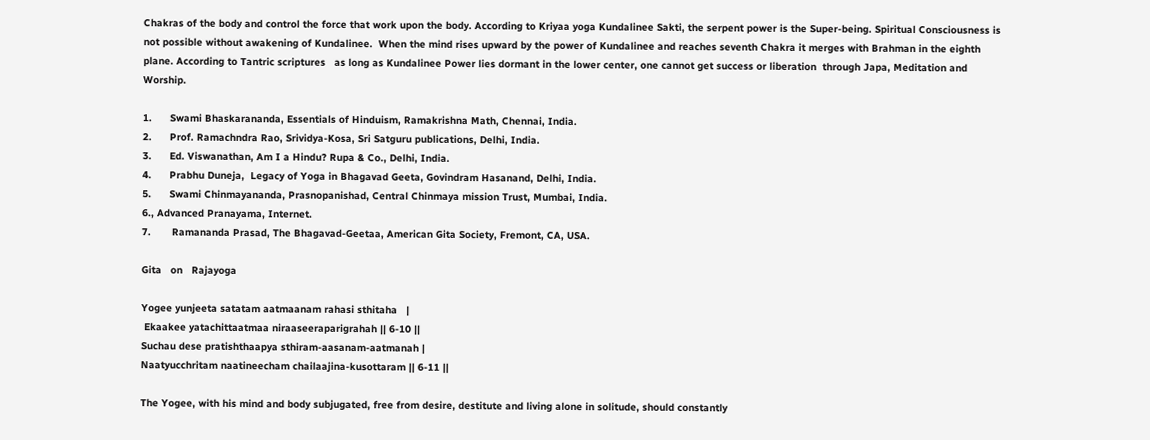Chakras of the body and control the force that work upon the body. According to Kriyaa yoga Kundalinee Sakti, the serpent power is the Super-being. Spiritual Consciousness is not possible without awakening of Kundalinee.  When the mind rises upward by the power of Kundalinee and reaches seventh Chakra it merges with Brahman in the eighth plane. According to Tantric scriptures   as long as Kundalinee Power lies dormant in the lower center, one cannot get success or liberation  through Japa, Meditation and Worship.

1.      Swami Bhaskarananda, Essentials of Hinduism, Ramakrishna Math, Chennai, India.
2.      Prof. Ramachndra Rao, Srividya-Kosa, Sri Satguru publications, Delhi, India.
3.      Ed. Viswanathan, Am I a Hindu? Rupa & Co., Delhi, India.
4.      Prabhu Duneja,  Legacy of Yoga in Bhagavad Geeta, Govindram Hasanand, Delhi, India.
5.      Swami Chinmayananda, Prasnopanishad, Central Chinmaya mission Trust, Mumbai, India.
6., Advanced Pranayama, Internet.
7.       Ramananda Prasad, The Bhagavad-Geetaa, American Gita Society, Fremont, CA, USA.

Gita   on   Rajayoga

Yogee yunjeeta satatam aatmaanam rahasi sthitaha   |
 Ekaakee yatachittaatmaa niraaseeraparigrahah || 6-10 ||
Suchau dese pratishthaapya sthiram-aasanam-aatmanah |
Naatyucchritam naatineecham chailaajina-kusottaram || 6-11 ||

The Yogee, with his mind and body subjugated, free from desire, destitute and living alone in solitude, should constantly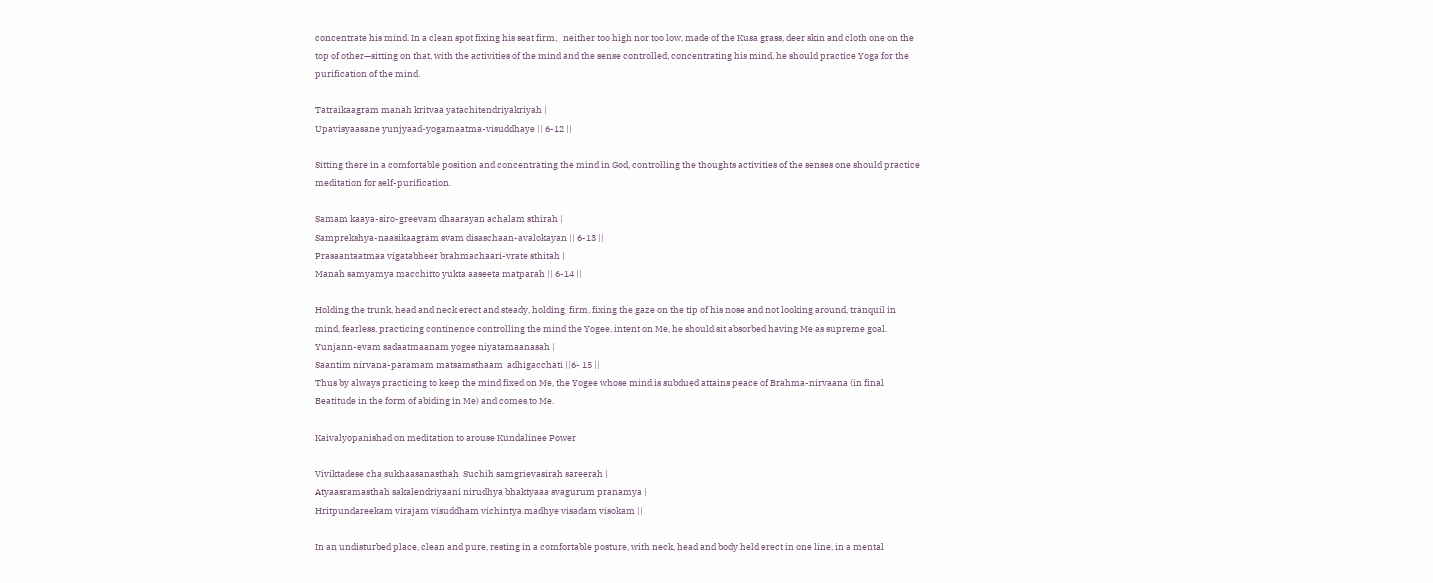concentrate his mind. In a clean spot fixing his seat firm,   neither too high nor too low, made of the Kusa grass, deer skin and cloth one on the top of other—sitting on that, with the activities of the mind and the sense controlled, concentrating his mind, he should practice Yoga for the purification of the mind.

Tatraikaagram manah kritvaa yatachitendriyakriyah |
Upavisyaasane yunjyaad-yogamaatma-visuddhaye || 6-12 ||

Sitting there in a comfortable position and concentrating the mind in God, controlling the thoughts activities of the senses one should practice meditation for self-purification.

Samam kaaya-siro-greevam dhaarayan achalam sthirah |
Samprekshya-naasikaagram svam disaschaan-avalokayan || 6-13 ||
Prasaantaatmaa vigatabheer brahmachaari-vrate sthitah |
Manah samyamya macchitto yukta aaseeta matparah || 6-14 ||

Holding the trunk, head and neck erect and steady, holding  firm, fixing the gaze on the tip of his nose and not looking around, tranquil in mind, fearless, practicing continence controlling the mind the Yogee, intent on Me, he should sit absorbed having Me as supreme goal.
Yunjann-evam sadaatmaanam yogee niyatamaanasah |
Saantim nirvana-paramam matsamsthaam  adhigacchati ||6- 15 ||
Thus by always practicing to keep the mind fixed on Me, the Yogee whose mind is subdued attains peace of Brahma-nirvaana (in final Beatitude in the form of abiding in Me) and comes to Me.

Kaivalyopanishad on meditation to arouse Kundalinee Power

Viviktadese cha sukhaasanasthah  Suchih samgrievasirah sareerah |
Atyaasramasthah sakalendriyaani nirudhya bhaktyaaa svagurum pranamya |
Hritpundareekam virajam visuddham vichintya madhye visadam visokam ||

In an undisturbed place, clean and pure, resting in a comfortable posture, with neck, head and body held erect in one line, in a mental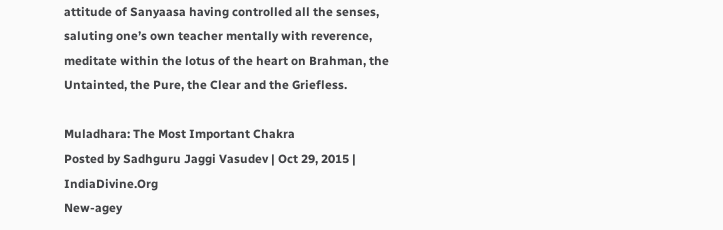attitude of Sanyaasa having controlled all the senses, saluting one’s own teacher mentally with reverence, meditate within the lotus of the heart on Brahman, the Untainted, the Pure, the Clear and the Griefless.

Muladhara: The Most Important Chakra
Posted by Sadhguru Jaggi Vasudev | Oct 29, 2015 |  IndiaDivine.Org
New-agey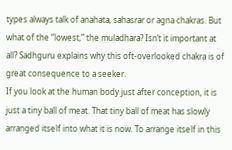types always talk of anahata, sahasrar or agna chakras. But what of the “lowest,” the muladhara? Isn’t it important at all? Sadhguru explains why this oft-overlooked chakra is of great consequence to a seeker.
If you look at the human body just after conception, it is just a tiny ball of meat. That tiny ball of meat has slowly arranged itself into what it is now. To arrange itself in this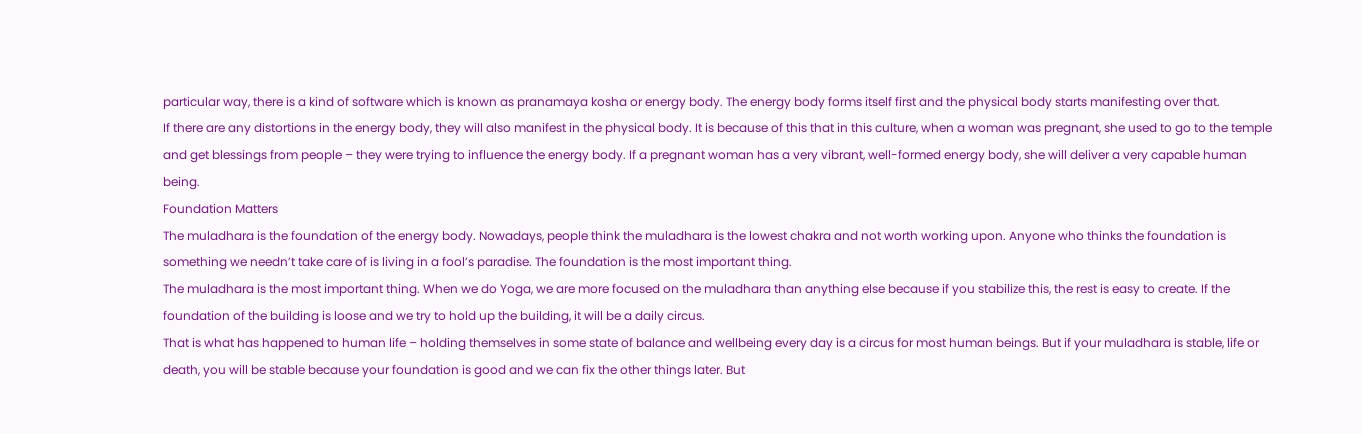particular way, there is a kind of software which is known as pranamaya kosha or energy body. The energy body forms itself first and the physical body starts manifesting over that.
If there are any distortions in the energy body, they will also manifest in the physical body. It is because of this that in this culture, when a woman was pregnant, she used to go to the temple and get blessings from people – they were trying to influence the energy body. If a pregnant woman has a very vibrant, well-formed energy body, she will deliver a very capable human being.
Foundation Matters
The muladhara is the foundation of the energy body. Nowadays, people think the muladhara is the lowest chakra and not worth working upon. Anyone who thinks the foundation is something we needn’t take care of is living in a fool’s paradise. The foundation is the most important thing.
The muladhara is the most important thing. When we do Yoga, we are more focused on the muladhara than anything else because if you stabilize this, the rest is easy to create. If the foundation of the building is loose and we try to hold up the building, it will be a daily circus.
That is what has happened to human life – holding themselves in some state of balance and wellbeing every day is a circus for most human beings. But if your muladhara is stable, life or death, you will be stable because your foundation is good and we can fix the other things later. But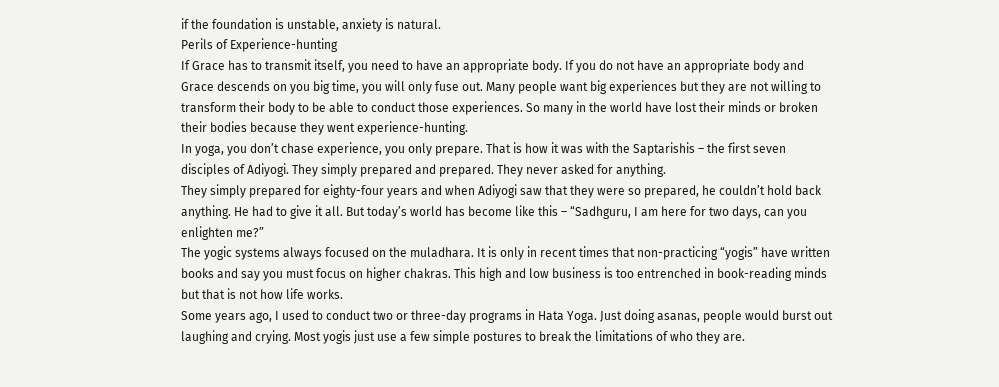if the foundation is unstable, anxiety is natural.
Perils of Experience-hunting
If Grace has to transmit itself, you need to have an appropriate body. If you do not have an appropriate body and Grace descends on you big time, you will only fuse out. Many people want big experiences but they are not willing to transform their body to be able to conduct those experiences. So many in the world have lost their minds or broken their bodies because they went experience-hunting.
In yoga, you don’t chase experience, you only prepare. That is how it was with the Saptarishis – the first seven disciples of Adiyogi. They simply prepared and prepared. They never asked for anything.
They simply prepared for eighty-four years and when Adiyogi saw that they were so prepared, he couldn’t hold back anything. He had to give it all. But today’s world has become like this – “Sadhguru, I am here for two days, can you enlighten me?”
The yogic systems always focused on the muladhara. It is only in recent times that non-practicing “yogis” have written books and say you must focus on higher chakras. This high and low business is too entrenched in book-reading minds but that is not how life works.
Some years ago, I used to conduct two or three-day programs in Hata Yoga. Just doing asanas, people would burst out laughing and crying. Most yogis just use a few simple postures to break the limitations of who they are.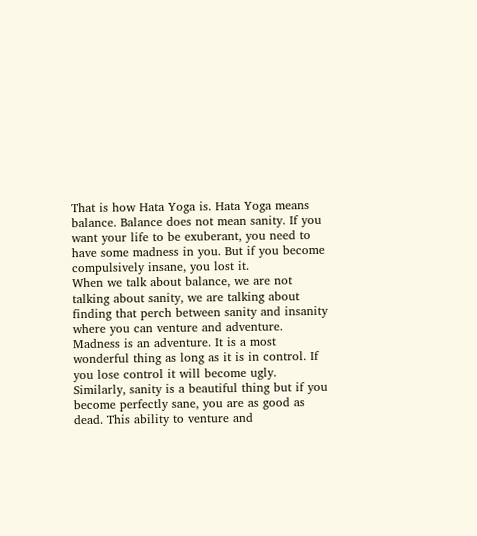That is how Hata Yoga is. Hata Yoga means balance. Balance does not mean sanity. If you want your life to be exuberant, you need to have some madness in you. But if you become compulsively insane, you lost it.
When we talk about balance, we are not talking about sanity, we are talking about finding that perch between sanity and insanity where you can venture and adventure. Madness is an adventure. It is a most wonderful thing as long as it is in control. If you lose control it will become ugly.
Similarly, sanity is a beautiful thing but if you become perfectly sane, you are as good as dead. This ability to venture and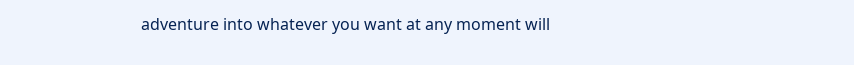adventure into whatever you want at any moment will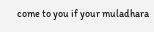come to you if your muladhara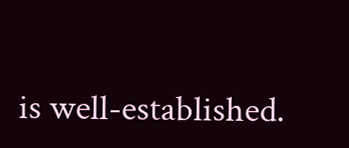is well-established.